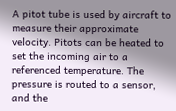A pitot tube is used by aircraft to measure their approximate velocity. Pitots can be heated to set the incoming air to a referenced temperature. The pressure is routed to a sensor, and the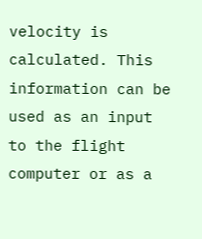velocity is calculated. This information can be used as an input to the flight computer or as a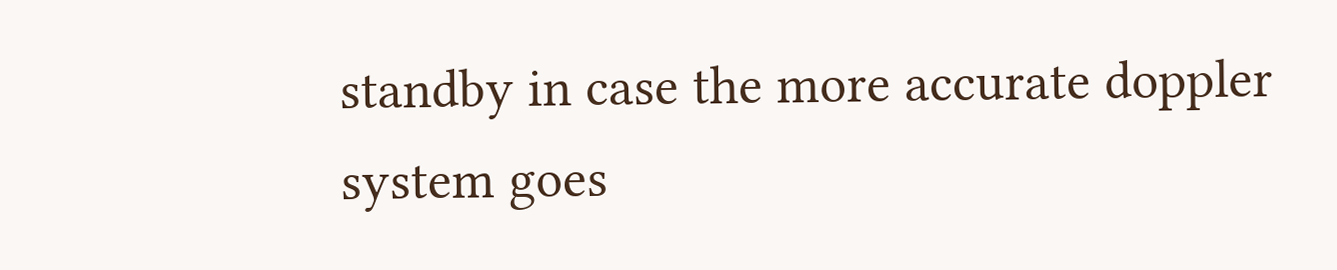standby in case the more accurate doppler system goes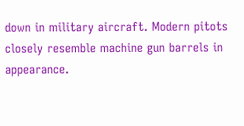down in military aircraft. Modern pitots closely resemble machine gun barrels in appearance.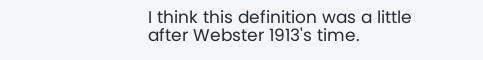I think this definition was a little after Webster 1913's time.